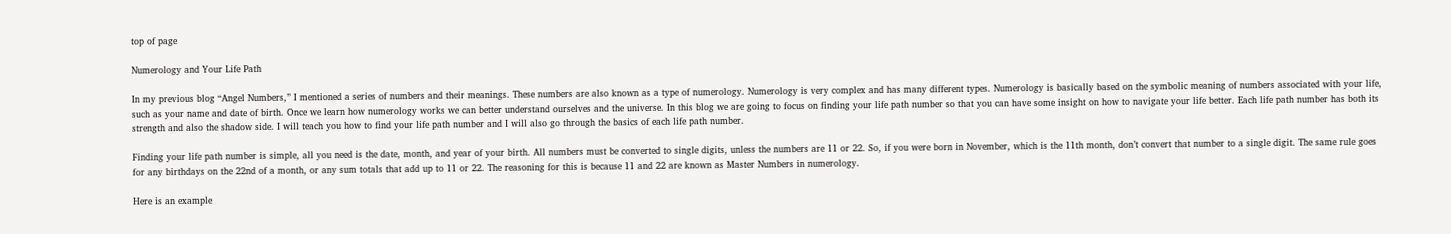top of page

Numerology and Your Life Path

In my previous blog “Angel Numbers,” I mentioned a series of numbers and their meanings. These numbers are also known as a type of numerology. Numerology is very complex and has many different types. Numerology is basically based on the symbolic meaning of numbers associated with your life, such as your name and date of birth. Once we learn how numerology works we can better understand ourselves and the universe. In this blog we are going to focus on finding your life path number so that you can have some insight on how to navigate your life better. Each life path number has both its strength and also the shadow side. I will teach you how to find your life path number and I will also go through the basics of each life path number.

Finding your life path number is simple, all you need is the date, month, and year of your birth. All numbers must be converted to single digits, unless the numbers are 11 or 22. So, if you were born in November, which is the 11th month, don’t convert that number to a single digit. The same rule goes for any birthdays on the 22nd of a month, or any sum totals that add up to 11 or 22. The reasoning for this is because 11 and 22 are known as Master Numbers in numerology.

Here is an example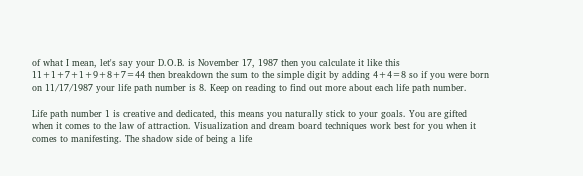of what I mean, let's say your D.O.B. is November 17, 1987 then you calculate it like this 11+1+7+1+9+8+7=44 then breakdown the sum to the simple digit by adding 4+4=8 so if you were born on 11/17/1987 your life path number is 8. Keep on reading to find out more about each life path number.

Life path number 1 is creative and dedicated, this means you naturally stick to your goals. You are gifted when it comes to the law of attraction. Visualization and dream board techniques work best for you when it comes to manifesting. The shadow side of being a life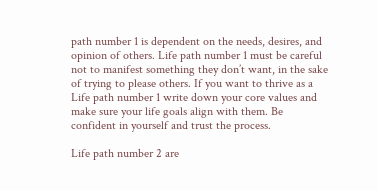path number 1 is dependent on the needs, desires, and opinion of others. Life path number 1 must be careful not to manifest something they don’t want, in the sake of trying to please others. If you want to thrive as a Life path number 1 write down your core values and make sure your life goals align with them. Be confident in yourself and trust the process.

Life path number 2 are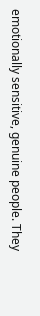emotionally sensitive, genuine people. They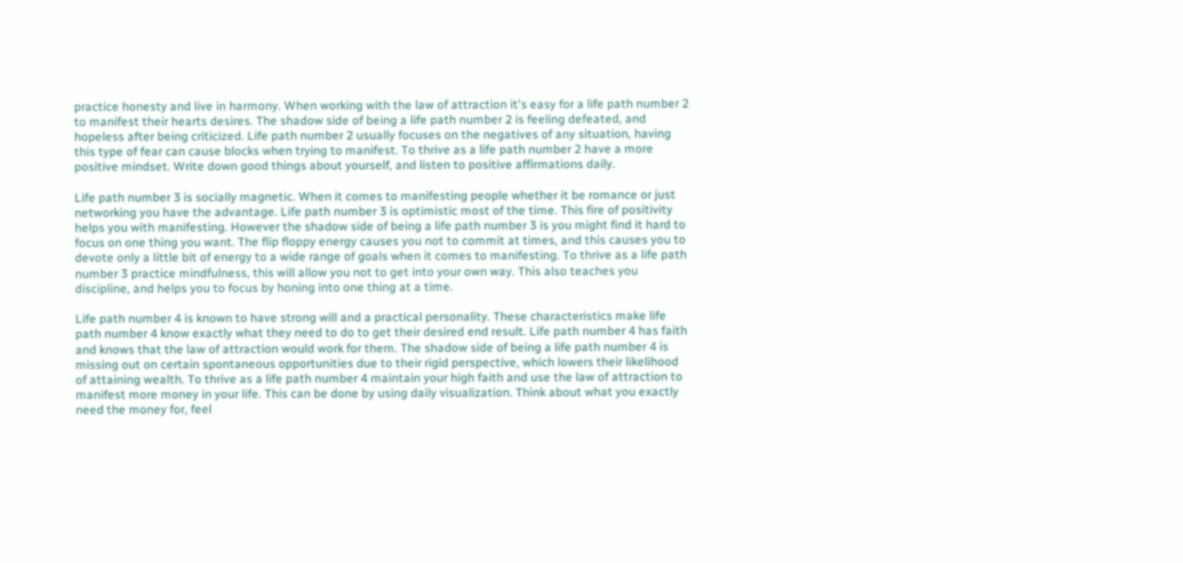practice honesty and live in harmony. When working with the law of attraction it's easy for a life path number 2 to manifest their hearts desires. The shadow side of being a life path number 2 is feeling defeated, and hopeless after being criticized. Life path number 2 usually focuses on the negatives of any situation, having this type of fear can cause blocks when trying to manifest. To thrive as a life path number 2 have a more positive mindset. Write down good things about yourself, and listen to positive affirmations daily.

Life path number 3 is socially magnetic. When it comes to manifesting people whether it be romance or just networking you have the advantage. Life path number 3 is optimistic most of the time. This fire of positivity helps you with manifesting. However the shadow side of being a life path number 3 is you might find it hard to focus on one thing you want. The flip floppy energy causes you not to commit at times, and this causes you to devote only a little bit of energy to a wide range of goals when it comes to manifesting. To thrive as a life path number 3 practice mindfulness, this will allow you not to get into your own way. This also teaches you discipline, and helps you to focus by honing into one thing at a time.

Life path number 4 is known to have strong will and a practical personality. These characteristics make life path number 4 know exactly what they need to do to get their desired end result. Life path number 4 has faith and knows that the law of attraction would work for them. The shadow side of being a life path number 4 is missing out on certain spontaneous opportunities due to their rigid perspective, which lowers their likelihood of attaining wealth. To thrive as a life path number 4 maintain your high faith and use the law of attraction to manifest more money in your life. This can be done by using daily visualization. Think about what you exactly need the money for, feel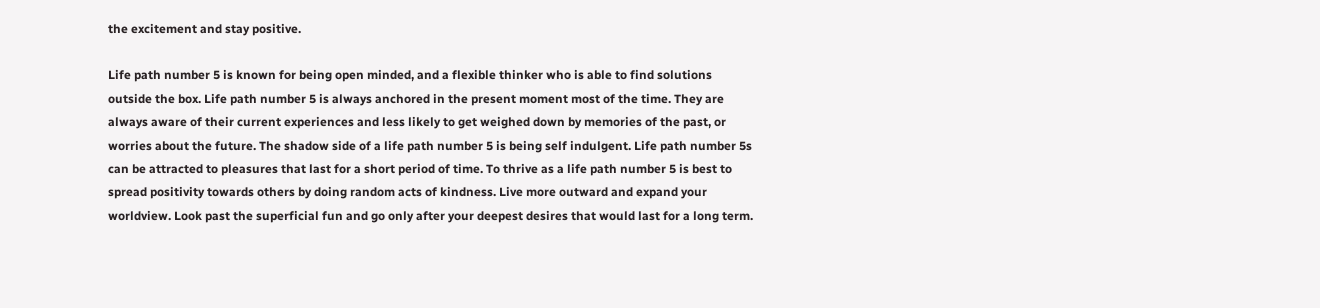the excitement and stay positive.

Life path number 5 is known for being open minded, and a flexible thinker who is able to find solutions outside the box. Life path number 5 is always anchored in the present moment most of the time. They are always aware of their current experiences and less likely to get weighed down by memories of the past, or worries about the future. The shadow side of a life path number 5 is being self indulgent. Life path number 5s can be attracted to pleasures that last for a short period of time. To thrive as a life path number 5 is best to spread positivity towards others by doing random acts of kindness. Live more outward and expand your worldview. Look past the superficial fun and go only after your deepest desires that would last for a long term.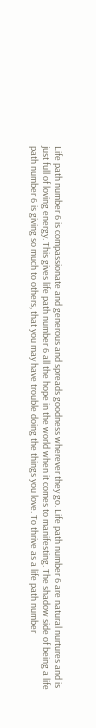Life path number 6 is compassionate and generous and spreads goodness wherever they go. Life path number 6 are natural nurtures and is just full of loving energy. This gives life path number 6 all the hope in the world when it comes to manifesting. The shadow side of being a life path number 6 is giving so much to others, that you may have trouble doing the things you love. To thrive as a life path number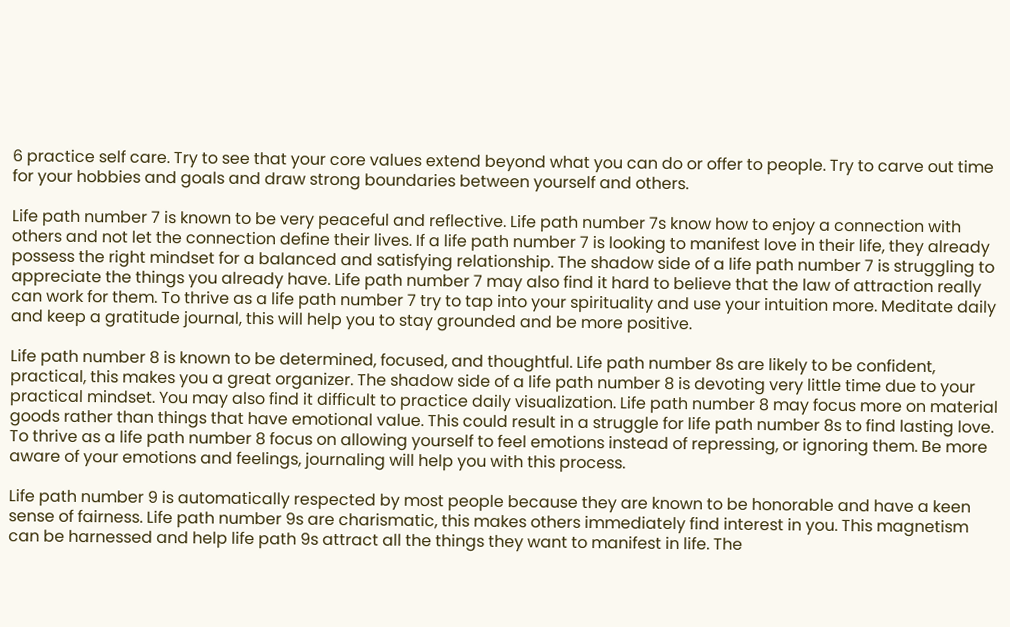6 practice self care. Try to see that your core values extend beyond what you can do or offer to people. Try to carve out time for your hobbies and goals and draw strong boundaries between yourself and others.

Life path number 7 is known to be very peaceful and reflective. Life path number 7s know how to enjoy a connection with others and not let the connection define their lives. If a life path number 7 is looking to manifest love in their life, they already possess the right mindset for a balanced and satisfying relationship. The shadow side of a life path number 7 is struggling to appreciate the things you already have. Life path number 7 may also find it hard to believe that the law of attraction really can work for them. To thrive as a life path number 7 try to tap into your spirituality and use your intuition more. Meditate daily and keep a gratitude journal, this will help you to stay grounded and be more positive.

Life path number 8 is known to be determined, focused, and thoughtful. Life path number 8s are likely to be confident, practical, this makes you a great organizer. The shadow side of a life path number 8 is devoting very little time due to your practical mindset. You may also find it difficult to practice daily visualization. Life path number 8 may focus more on material goods rather than things that have emotional value. This could result in a struggle for life path number 8s to find lasting love. To thrive as a life path number 8 focus on allowing yourself to feel emotions instead of repressing, or ignoring them. Be more aware of your emotions and feelings, journaling will help you with this process.

Life path number 9 is automatically respected by most people because they are known to be honorable and have a keen sense of fairness. Life path number 9s are charismatic, this makes others immediately find interest in you. This magnetism can be harnessed and help life path 9s attract all the things they want to manifest in life. The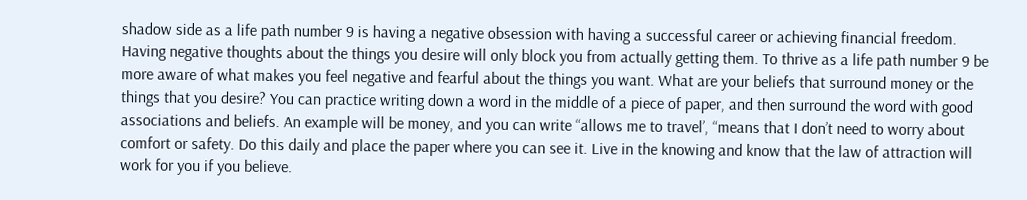shadow side as a life path number 9 is having a negative obsession with having a successful career or achieving financial freedom. Having negative thoughts about the things you desire will only block you from actually getting them. To thrive as a life path number 9 be more aware of what makes you feel negative and fearful about the things you want. What are your beliefs that surround money or the things that you desire? You can practice writing down a word in the middle of a piece of paper, and then surround the word with good associations and beliefs. An example will be money, and you can write “allows me to travel’, “means that I don’t need to worry about comfort or safety. Do this daily and place the paper where you can see it. Live in the knowing and know that the law of attraction will work for you if you believe.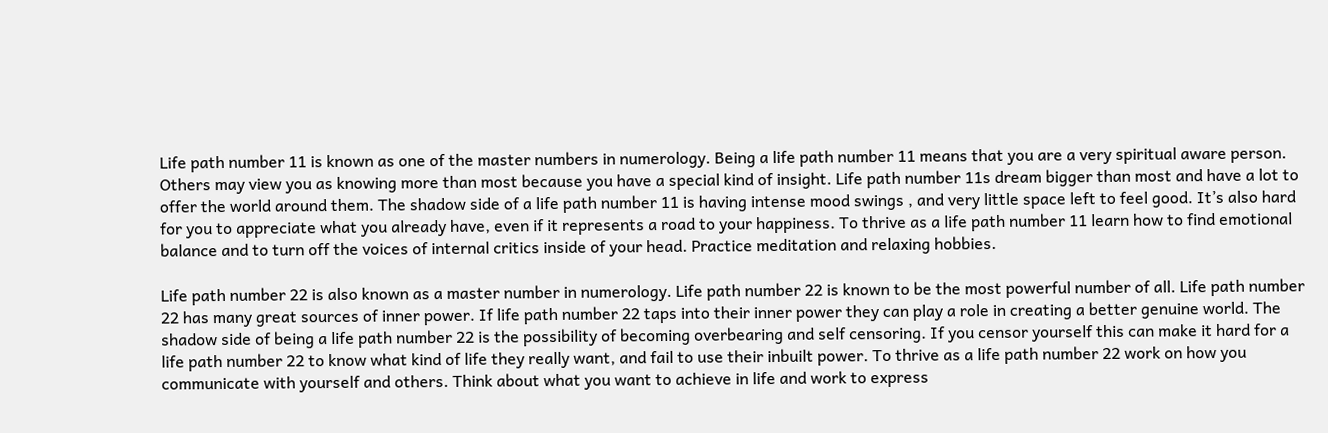Life path number 11 is known as one of the master numbers in numerology. Being a life path number 11 means that you are a very spiritual aware person. Others may view you as knowing more than most because you have a special kind of insight. Life path number 11s dream bigger than most and have a lot to offer the world around them. The shadow side of a life path number 11 is having intense mood swings , and very little space left to feel good. It’s also hard for you to appreciate what you already have, even if it represents a road to your happiness. To thrive as a life path number 11 learn how to find emotional balance and to turn off the voices of internal critics inside of your head. Practice meditation and relaxing hobbies.

Life path number 22 is also known as a master number in numerology. Life path number 22 is known to be the most powerful number of all. Life path number 22 has many great sources of inner power. If life path number 22 taps into their inner power they can play a role in creating a better genuine world. The shadow side of being a life path number 22 is the possibility of becoming overbearing and self censoring. If you censor yourself this can make it hard for a life path number 22 to know what kind of life they really want, and fail to use their inbuilt power. To thrive as a life path number 22 work on how you communicate with yourself and others. Think about what you want to achieve in life and work to express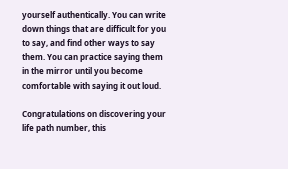yourself authentically. You can write down things that are difficult for you to say, and find other ways to say them. You can practice saying them in the mirror until you become comfortable with saying it out loud.

Congratulations on discovering your life path number, this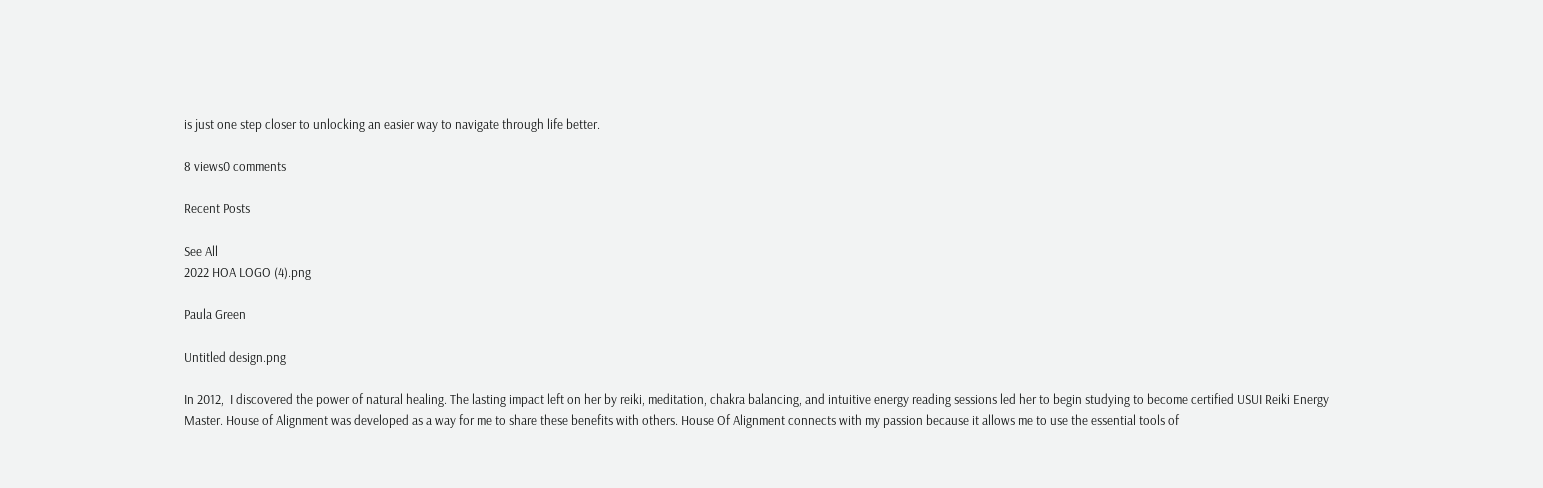is just one step closer to unlocking an easier way to navigate through life better.

8 views0 comments

Recent Posts

See All
2022 HOA LOGO (4).png

Paula Green

Untitled design.png

In 2012,  I discovered the power of natural healing. The lasting impact left on her by reiki, meditation, chakra balancing, and intuitive energy reading sessions led her to begin studying to become certified USUI Reiki Energy Master. House of Alignment was developed as a way for me to share these benefits with others. House Of Alignment connects with my passion because it allows me to use the essential tools of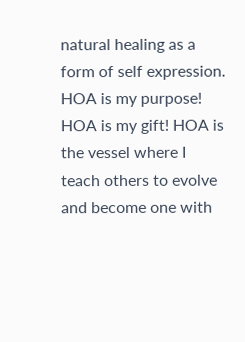natural healing as a form of self expression. HOA is my purpose! HOA is my gift! HOA is the vessel where I teach others to evolve and become one with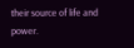their source of life and power.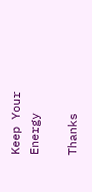Keep Your Energy

Thanks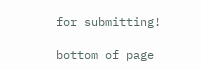for submitting!

bottom of page